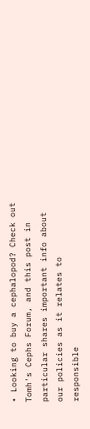• Looking to buy a cephalopod? Check out Tomh's Cephs Forum, and this post in particular shares important info about our policies as it relates to responsible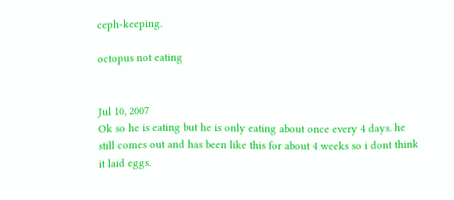ceph-keeping.

octopus not eating


Jul 10, 2007
Ok so he is eating but he is only eating about once every 4 days. he still comes out and has been like this for about 4 weeks so i dont think it laid eggs.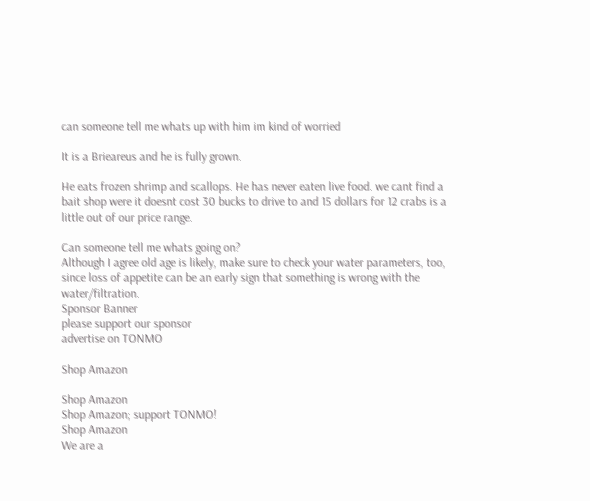can someone tell me whats up with him im kind of worried

It is a Brieareus and he is fully grown.

He eats frozen shrimp and scallops. He has never eaten live food. we cant find a bait shop were it doesnt cost 30 bucks to drive to and 15 dollars for 12 crabs is a little out of our price range.

Can someone tell me whats going on?
Although I agree old age is likely, make sure to check your water parameters, too, since loss of appetite can be an early sign that something is wrong with the water/filtration.
Sponsor Banner
please support our sponsor
advertise on TONMO

Shop Amazon

Shop Amazon
Shop Amazon; support TONMO!
Shop Amazon
We are a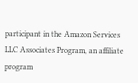participant in the Amazon Services LLC Associates Program, an affiliate program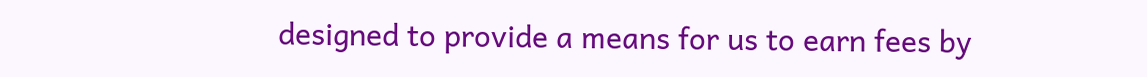designed to provide a means for us to earn fees by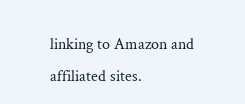linking to Amazon and affiliated sites.